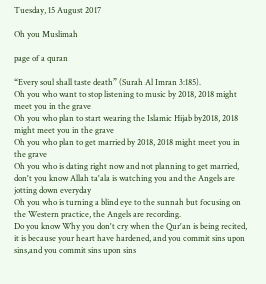Tuesday, 15 August 2017

Oh you Muslimah

page of a quran

“Every soul shall taste death” (Surah Al Imran 3:185).
Oh you who want to stop listening to music by 2018, 2018 might meet you in the grave
Oh you who plan to start wearing the Islamic Hijab by2018, 2018 might meet you in the grave
Oh you who plan to get married by 2018, 2018 might meet you in the grave
Oh you who is dating right now and not planning to get married, don't you know Allah ta'ala is watching you and the Angels are jotting down everyday
Oh you who is turning a blind eye to the sunnah but focusing on the Western practice, the Angels are recording.
Do you know Why you don't cry when the Qur'an is being recited, it is because your heart have hardened, and you commit sins upon sins,and you commit sins upon sins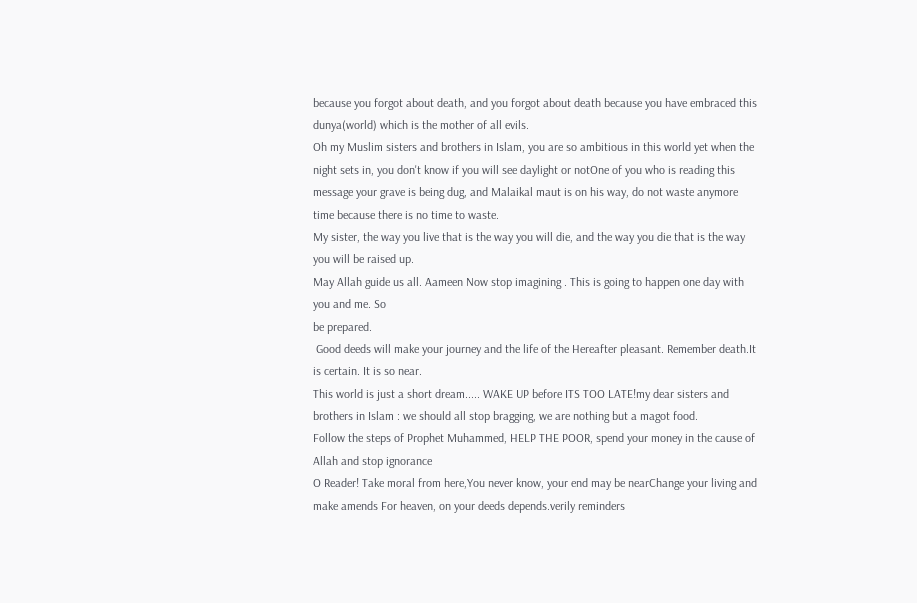because you forgot about death, and you forgot about death because you have embraced this dunya(world) which is the mother of all evils.
Oh my Muslim sisters and brothers in Islam, you are so ambitious in this world yet when the night sets in, you don't know if you will see daylight or notOne of you who is reading this message your grave is being dug, and Malaikal maut is on his way, do not waste anymore time because there is no time to waste.
My sister, the way you live that is the way you will die, and the way you die that is the way you will be raised up.
May Allah guide us all. Aameen Now stop imagining . This is going to happen one day with you and me. So
be prepared.
 Good deeds will make your journey and the life of the Hereafter pleasant. Remember death.It is certain. It is so near.
This world is just a short dream..... WAKE UP before ITS TOO LATE!my dear sisters and brothers in Islam : we should all stop bragging, we are nothing but a magot food.
Follow the steps of Prophet Muhammed, HELP THE POOR, spend your money in the cause of Allah and stop ignorance
O Reader! Take moral from here,You never know, your end may be nearChange your living and make amends For heaven, on your deeds depends.verily reminders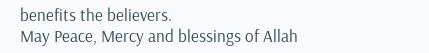benefits the believers.
May Peace, Mercy and blessings of Allah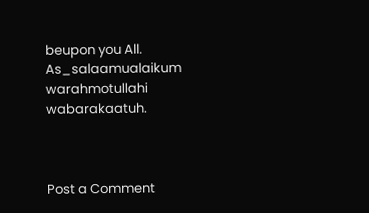beupon you All. As_salaamualaikum warahmotullahi wabarakaatuh.



Post a Comment